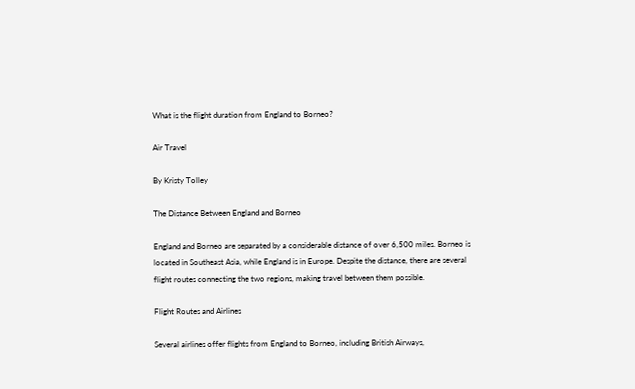What is the flight duration from England to Borneo?

Air Travel

By Kristy Tolley

The Distance Between England and Borneo

England and Borneo are separated by a considerable distance of over 6,500 miles. Borneo is located in Southeast Asia, while England is in Europe. Despite the distance, there are several flight routes connecting the two regions, making travel between them possible.

Flight Routes and Airlines

Several airlines offer flights from England to Borneo, including British Airways,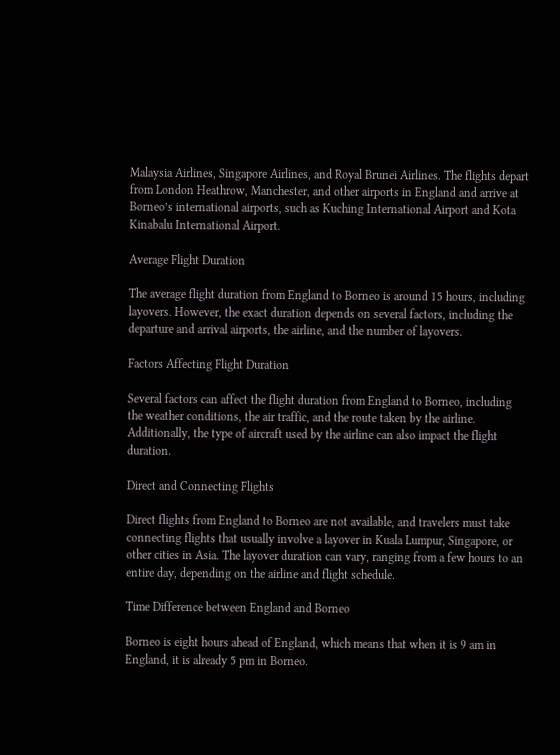Malaysia Airlines, Singapore Airlines, and Royal Brunei Airlines. The flights depart from London Heathrow, Manchester, and other airports in England and arrive at Borneo’s international airports, such as Kuching International Airport and Kota Kinabalu International Airport.

Average Flight Duration

The average flight duration from England to Borneo is around 15 hours, including layovers. However, the exact duration depends on several factors, including the departure and arrival airports, the airline, and the number of layovers.

Factors Affecting Flight Duration

Several factors can affect the flight duration from England to Borneo, including the weather conditions, the air traffic, and the route taken by the airline. Additionally, the type of aircraft used by the airline can also impact the flight duration.

Direct and Connecting Flights

Direct flights from England to Borneo are not available, and travelers must take connecting flights that usually involve a layover in Kuala Lumpur, Singapore, or other cities in Asia. The layover duration can vary, ranging from a few hours to an entire day, depending on the airline and flight schedule.

Time Difference between England and Borneo

Borneo is eight hours ahead of England, which means that when it is 9 am in England, it is already 5 pm in Borneo.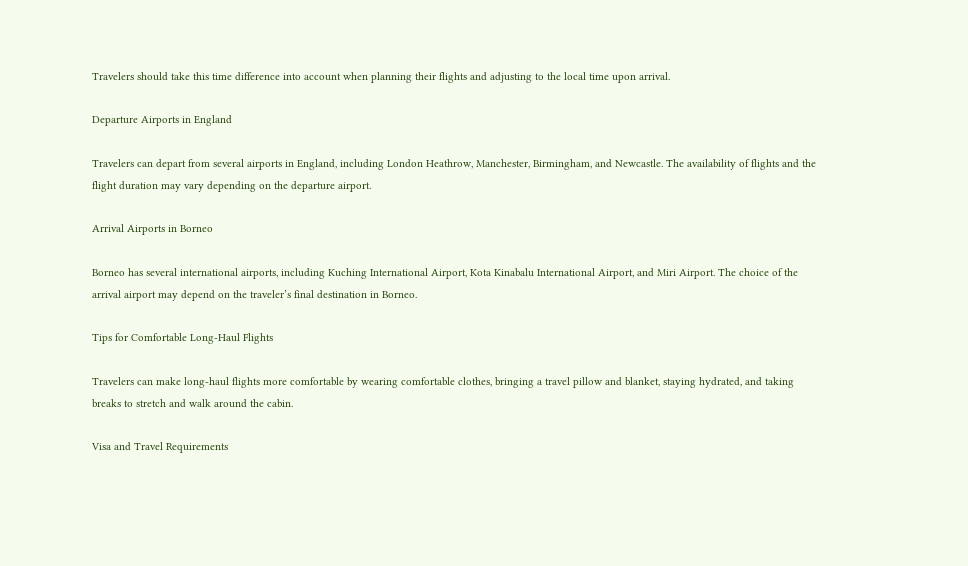Travelers should take this time difference into account when planning their flights and adjusting to the local time upon arrival.

Departure Airports in England

Travelers can depart from several airports in England, including London Heathrow, Manchester, Birmingham, and Newcastle. The availability of flights and the flight duration may vary depending on the departure airport.

Arrival Airports in Borneo

Borneo has several international airports, including Kuching International Airport, Kota Kinabalu International Airport, and Miri Airport. The choice of the arrival airport may depend on the traveler’s final destination in Borneo.

Tips for Comfortable Long-Haul Flights

Travelers can make long-haul flights more comfortable by wearing comfortable clothes, bringing a travel pillow and blanket, staying hydrated, and taking breaks to stretch and walk around the cabin.

Visa and Travel Requirements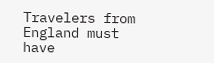Travelers from England must have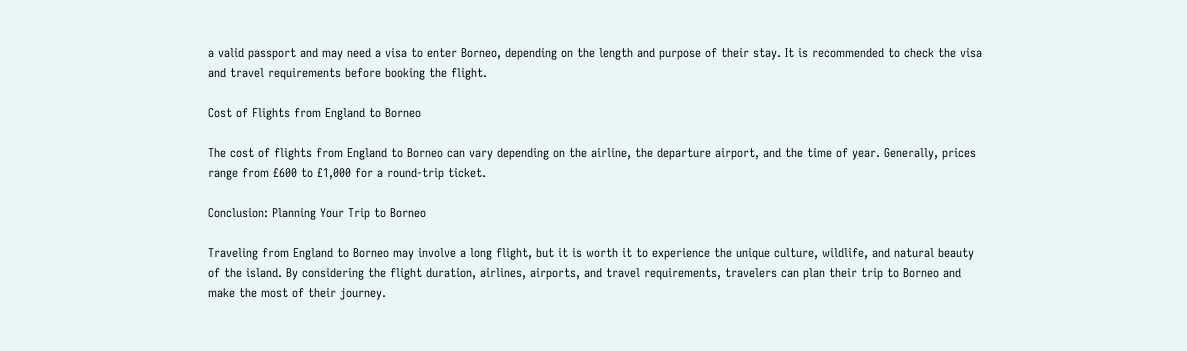a valid passport and may need a visa to enter Borneo, depending on the length and purpose of their stay. It is recommended to check the visa and travel requirements before booking the flight.

Cost of Flights from England to Borneo

The cost of flights from England to Borneo can vary depending on the airline, the departure airport, and the time of year. Generally, prices range from £600 to £1,000 for a round-trip ticket.

Conclusion: Planning Your Trip to Borneo

Traveling from England to Borneo may involve a long flight, but it is worth it to experience the unique culture, wildlife, and natural beauty of the island. By considering the flight duration, airlines, airports, and travel requirements, travelers can plan their trip to Borneo and make the most of their journey.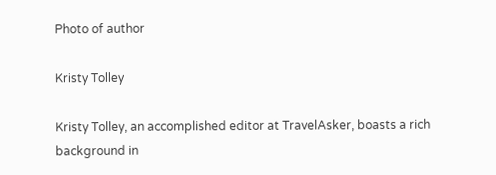Photo of author

Kristy Tolley

Kristy Tolley, an accomplished editor at TravelAsker, boasts a rich background in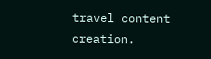travel content creation.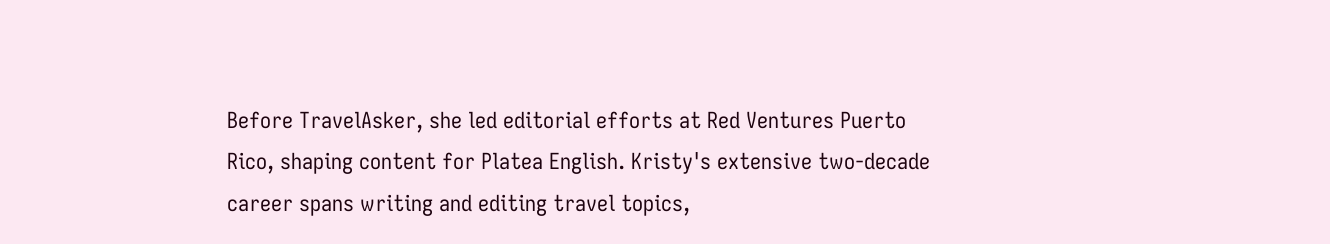Before TravelAsker, she led editorial efforts at Red Ventures Puerto Rico, shaping content for Platea English. Kristy's extensive two-decade career spans writing and editing travel topics,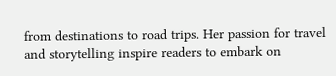from destinations to road trips. Her passion for travel and storytelling inspire readers to embark on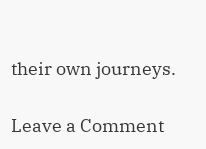their own journeys.

Leave a Comment